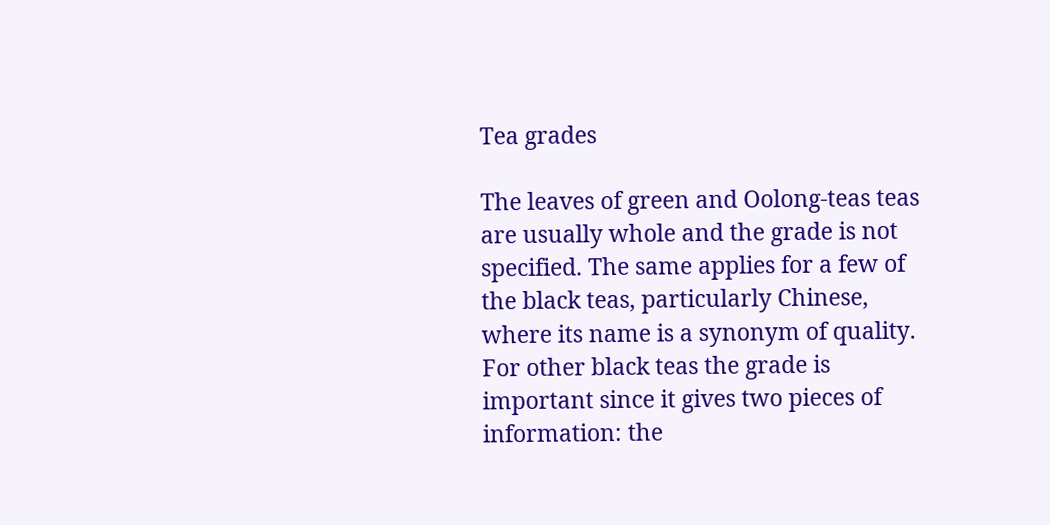Tea grades

The leaves of green and Oolong-teas teas are usually whole and the grade is not specified. The same applies for a few of the black teas, particularly Chinese, where its name is a synonym of quality. For other black teas the grade is important since it gives two pieces of information: the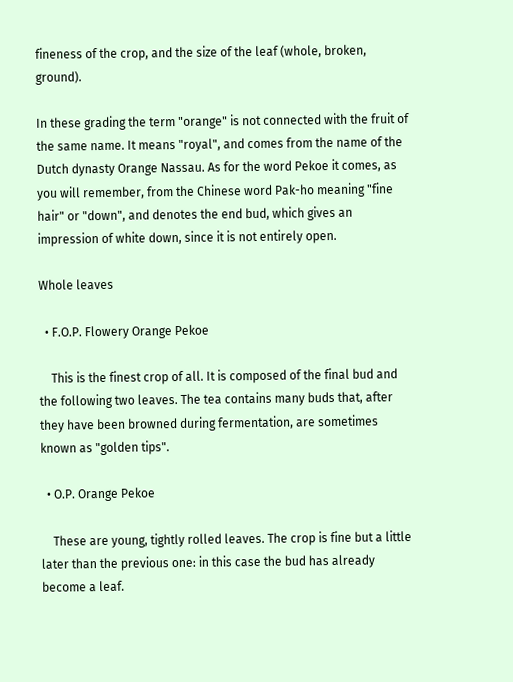fineness of the crop, and the size of the leaf (whole, broken, ground).

In these grading the term "orange" is not connected with the fruit of the same name. It means "royal", and comes from the name of the Dutch dynasty Orange Nassau. As for the word Pekoe it comes, as you will remember, from the Chinese word Pak-ho meaning "fine hair" or "down", and denotes the end bud, which gives an impression of white down, since it is not entirely open.

Whole leaves

  • F.O.P. Flowery Orange Pekoe

    This is the finest crop of all. It is composed of the final bud and the following two leaves. The tea contains many buds that, after they have been browned during fermentation, are sometimes known as "golden tips".

  • O.P. Orange Pekoe

    These are young, tightly rolled leaves. The crop is fine but a little later than the previous one: in this case the bud has already become a leaf.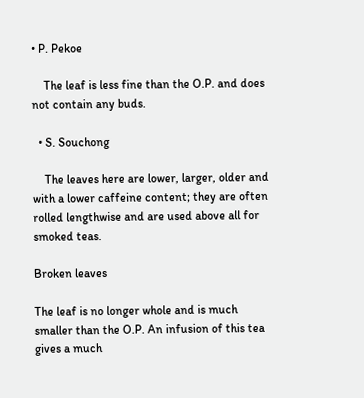• P. Pekoe

    The leaf is less fine than the O.P. and does not contain any buds.

  • S. Souchong

    The leaves here are lower, larger, older and with a lower caffeine content; they are often rolled lengthwise and are used above all for smoked teas.

Broken leaves

The leaf is no longer whole and is much smaller than the O.P. An infusion of this tea gives a much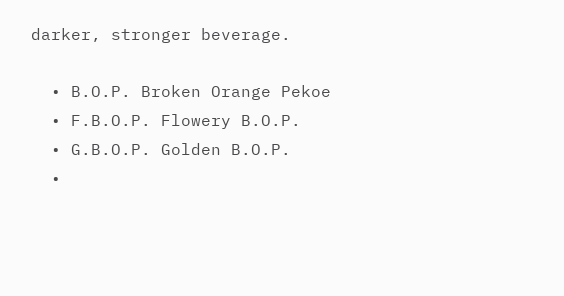darker, stronger beverage.

  • B.O.P. Broken Orange Pekoe
  • F.B.O.P. Flowery B.O.P.
  • G.B.O.P. Golden B.O.P.
  •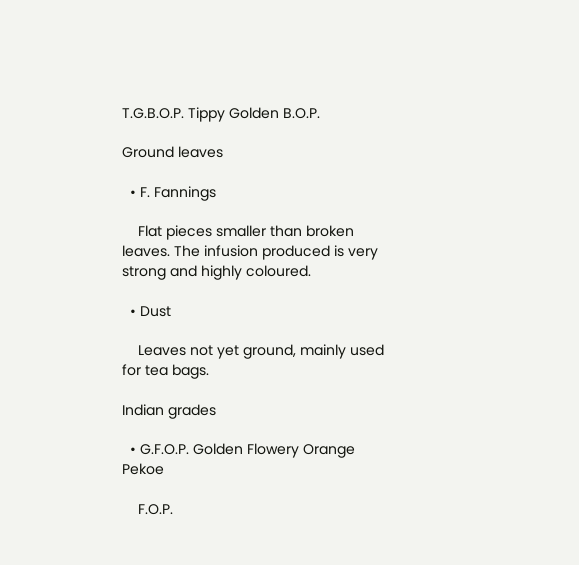T.G.B.O.P. Tippy Golden B.O.P.

Ground leaves

  • F. Fannings

    Flat pieces smaller than broken leaves. The infusion produced is very strong and highly coloured.

  • Dust

    Leaves not yet ground, mainly used for tea bags.

Indian grades

  • G.F.O.P. Golden Flowery Orange Pekoe

    F.O.P.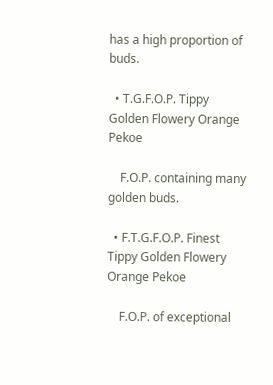has a high proportion of buds.

  • T.G.F.O.P. Tippy Golden Flowery Orange Pekoe

    F.O.P. containing many golden buds.

  • F.T.G.F.O.P. Finest Tippy Golden Flowery Orange Pekoe

    F.O.P. of exceptional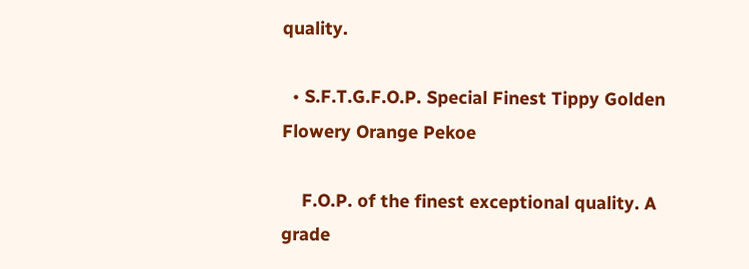quality.

  • S.F.T.G.F.O.P. Special Finest Tippy Golden Flowery Orange Pekoe

    F.O.P. of the finest exceptional quality. A grade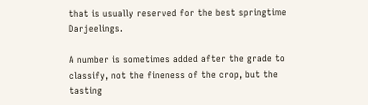that is usually reserved for the best springtime Darjeelings.

A number is sometimes added after the grade to classify, not the fineness of the crop, but the tasting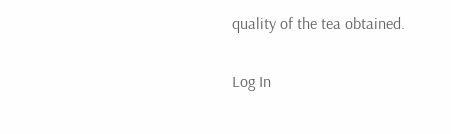quality of the tea obtained.

Log In